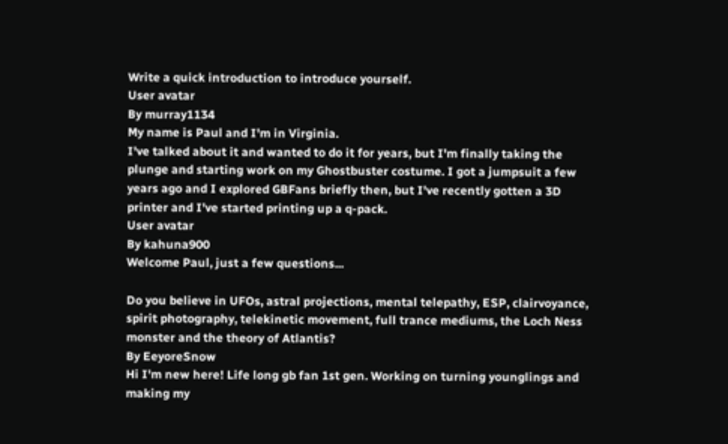Write a quick introduction to introduce yourself.
User avatar
By murray1134
My name is Paul and I'm in Virginia.
I've talked about it and wanted to do it for years, but I'm finally taking the plunge and starting work on my Ghostbuster costume. I got a jumpsuit a few years ago and I explored GBFans briefly then, but I've recently gotten a 3D printer and I've started printing up a q-pack.
User avatar
By kahuna900
Welcome Paul, just a few questions...

Do you believe in UFOs, astral projections, mental telepathy, ESP, clairvoyance, spirit photography, telekinetic movement, full trance mediums, the Loch Ness monster and the theory of Atlantis?
By EeyoreSnow
Hi I'm new here! Life long gb fan 1st gen. Working on turning younglings and making my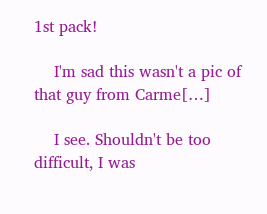1st pack!

    I'm sad this wasn't a pic of that guy from Carme[…]

    I see. Shouldn't be too difficult, I was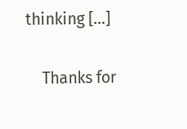thinking […]

    Thanks for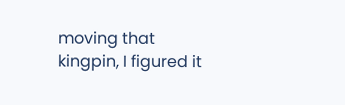moving that kingpin, I figured it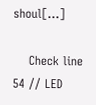shoul[…]

    Check line 54 // LED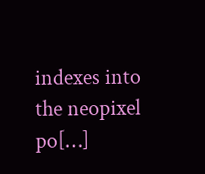indexes into the neopixel po[…]